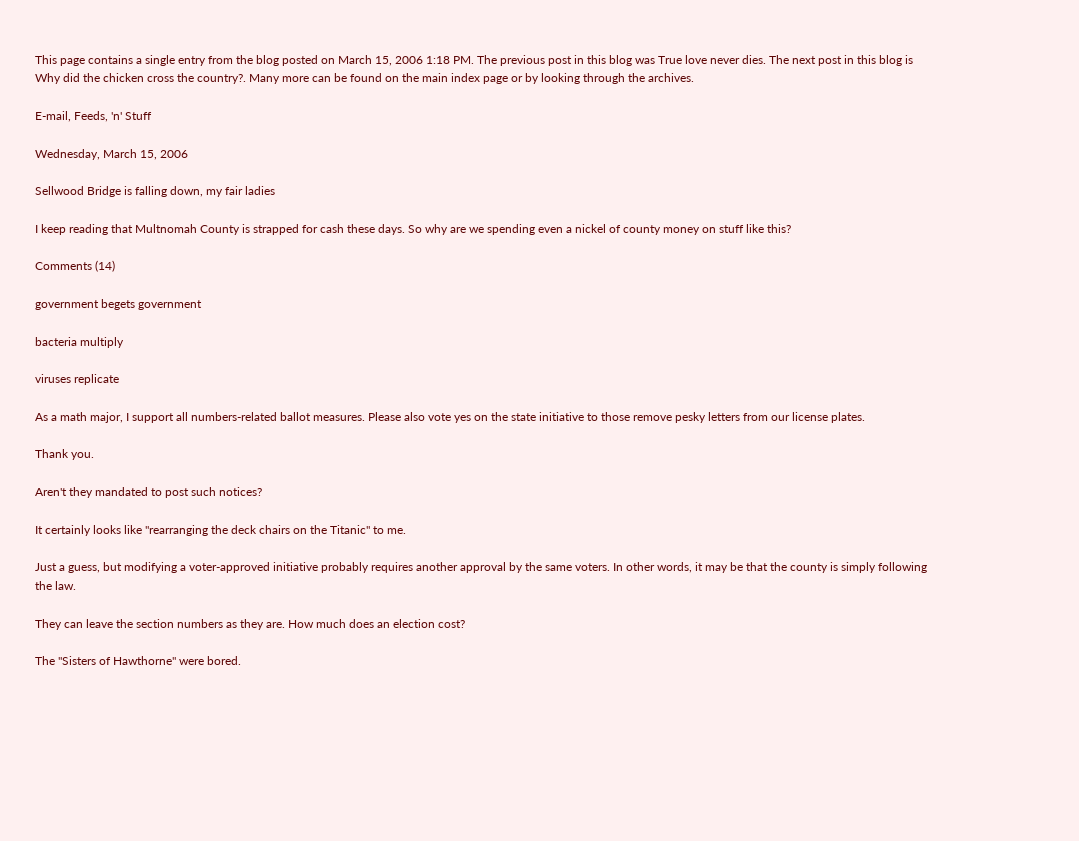This page contains a single entry from the blog posted on March 15, 2006 1:18 PM. The previous post in this blog was True love never dies. The next post in this blog is Why did the chicken cross the country?. Many more can be found on the main index page or by looking through the archives.

E-mail, Feeds, 'n' Stuff

Wednesday, March 15, 2006

Sellwood Bridge is falling down, my fair ladies

I keep reading that Multnomah County is strapped for cash these days. So why are we spending even a nickel of county money on stuff like this?

Comments (14)

government begets government

bacteria multiply

viruses replicate

As a math major, I support all numbers-related ballot measures. Please also vote yes on the state initiative to those remove pesky letters from our license plates.

Thank you.

Aren't they mandated to post such notices?

It certainly looks like "rearranging the deck chairs on the Titanic" to me.

Just a guess, but modifying a voter-approved initiative probably requires another approval by the same voters. In other words, it may be that the county is simply following the law.

They can leave the section numbers as they are. How much does an election cost?

The "Sisters of Hawthorne" were bored.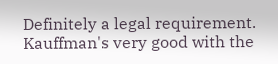Definitely a legal requirement. Kauffman's very good with the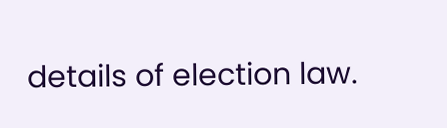details of election law.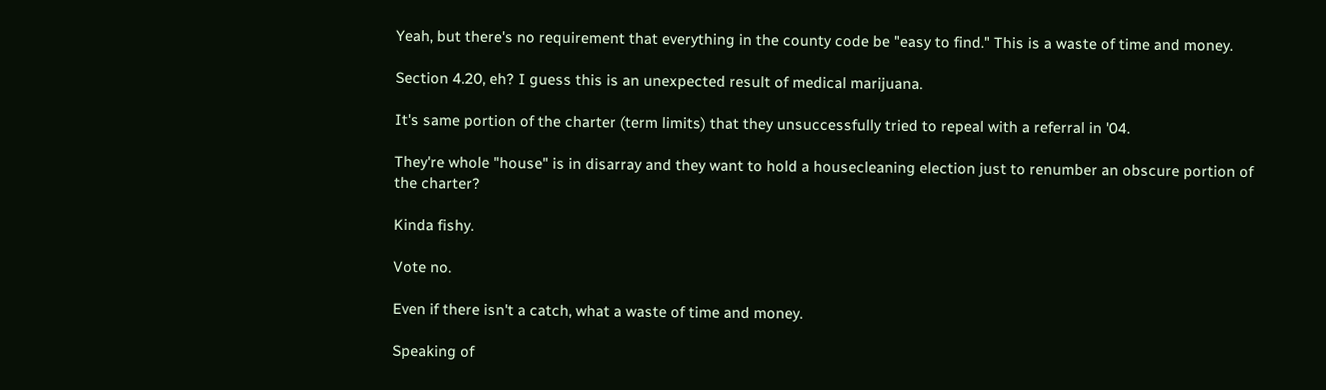Yeah, but there's no requirement that everything in the county code be "easy to find." This is a waste of time and money.

Section 4.20, eh? I guess this is an unexpected result of medical marijuana.

It's same portion of the charter (term limits) that they unsuccessfully tried to repeal with a referral in '04.

They're whole "house" is in disarray and they want to hold a housecleaning election just to renumber an obscure portion of the charter?

Kinda fishy.

Vote no.

Even if there isn't a catch, what a waste of time and money.

Speaking of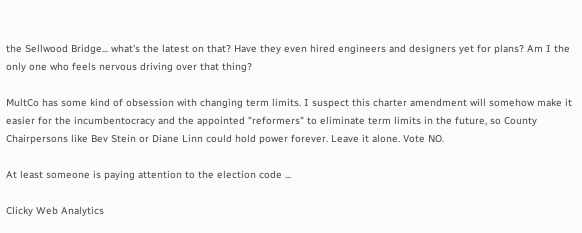the Sellwood Bridge... what's the latest on that? Have they even hired engineers and designers yet for plans? Am I the only one who feels nervous driving over that thing?

MultCo has some kind of obsession with changing term limits. I suspect this charter amendment will somehow make it easier for the incumbentocracy and the appointed "reformers" to eliminate term limits in the future, so County Chairpersons like Bev Stein or Diane Linn could hold power forever. Leave it alone. Vote NO.

At least someone is paying attention to the election code ...

Clicky Web Analytics